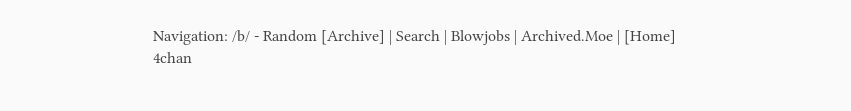Navigation: /b/ - Random [Archive] | Search | Blowjobs | Archived.Moe | [Home]
4chan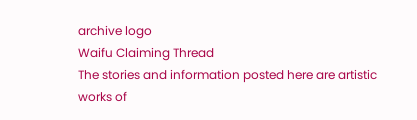archive logo
Waifu Claiming Thread
The stories and information posted here are artistic works of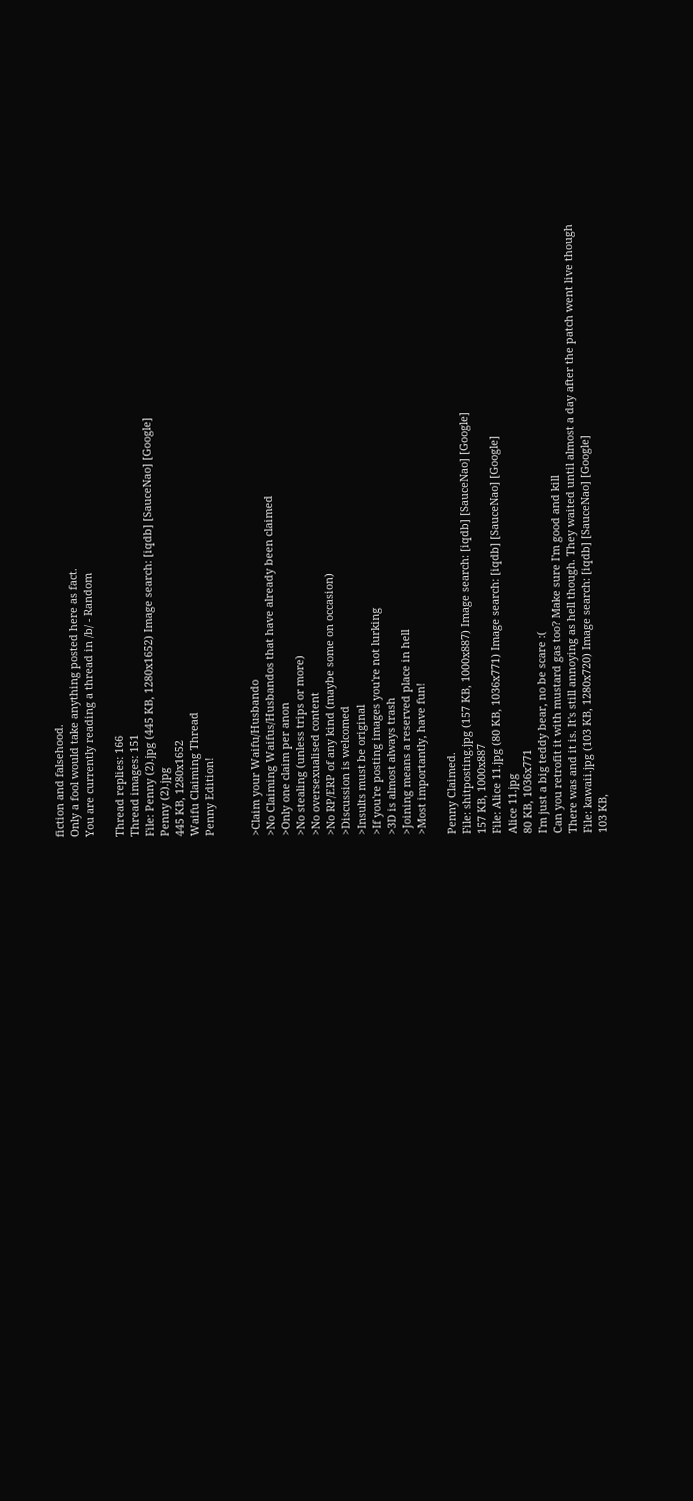fiction and falsehood.
Only a fool would take anything posted here as fact.
You are currently reading a thread in /b/ - Random

Thread replies: 166
Thread images: 151
File: Penny (2).jpg (445 KB, 1280x1652) Image search: [iqdb] [SauceNao] [Google]
Penny (2).jpg
445 KB, 1280x1652
Waifu Claiming Thread
Penny Edition!


>Claim your Waifu/Husbando
>No Claiming Waifus/Husbandos that have already been claimed
>Only one claim per anon
>No stealing (unless trips or more)
>No oversexualised content
>No RP/ERP of any kind (maybe some on occasion)
>Discussion is welcomed
>Insults must be original
>If you're posting images you're not lurking
>3D is almost always trash
>Joining means a reserved place in hell
>Most importantly, have fun!

Penny Claimed.
File: shitposting.jpg (157 KB, 1000x887) Image search: [iqdb] [SauceNao] [Google]
157 KB, 1000x887
File: Alice 11.jpg (80 KB, 1036x771) Image search: [iqdb] [SauceNao] [Google]
Alice 11.jpg
80 KB, 1036x771
I'm just a big teddy bear, no be scare :(
Can you retrofit it with mustard gas too? Make sure I'm good and kill
There was and it is. It's still annoying as hell though. They waited until almost a day after the patch went live though
File: kawaii.jpg (103 KB, 1280x720) Image search: [iqdb] [SauceNao] [Google]
103 KB,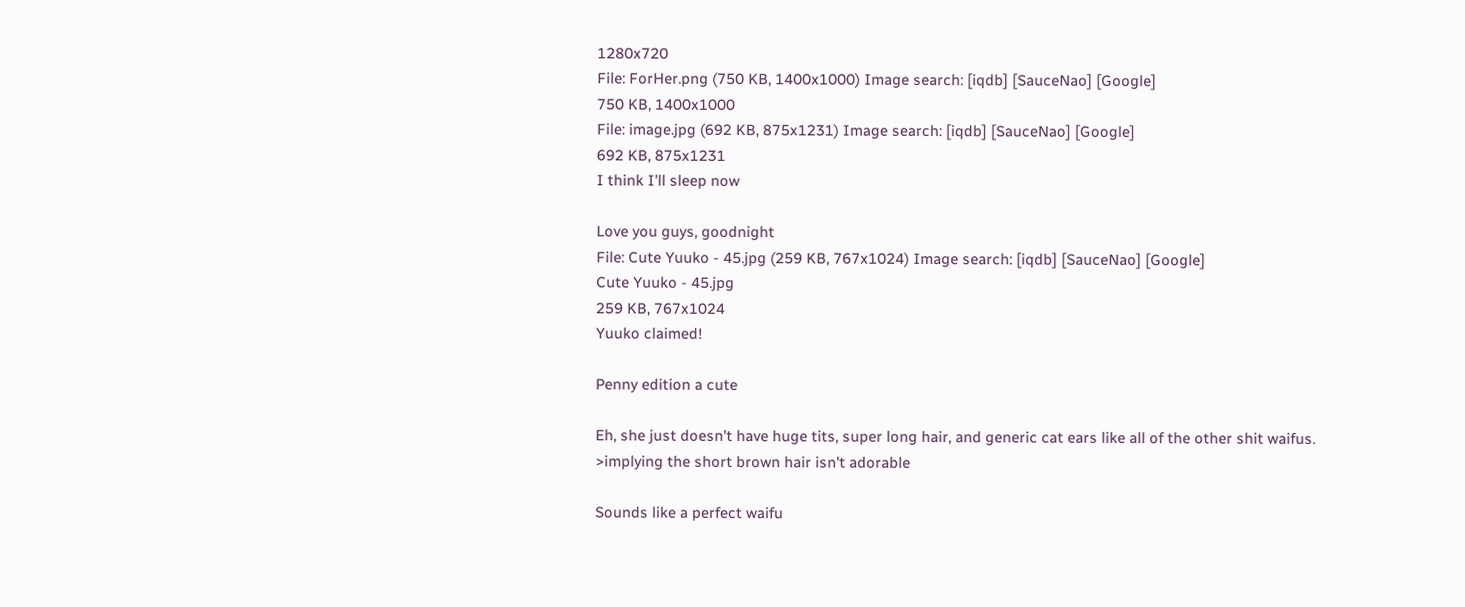1280x720
File: ForHer.png (750 KB, 1400x1000) Image search: [iqdb] [SauceNao] [Google]
750 KB, 1400x1000
File: image.jpg (692 KB, 875x1231) Image search: [iqdb] [SauceNao] [Google]
692 KB, 875x1231
I think I'll sleep now

Love you guys, goodnight
File: Cute Yuuko - 45.jpg (259 KB, 767x1024) Image search: [iqdb] [SauceNao] [Google]
Cute Yuuko - 45.jpg
259 KB, 767x1024
Yuuko claimed!

Penny edition a cute

Eh, she just doesn't have huge tits, super long hair, and generic cat ears like all of the other shit waifus.
>implying the short brown hair isn't adorable

Sounds like a perfect waifu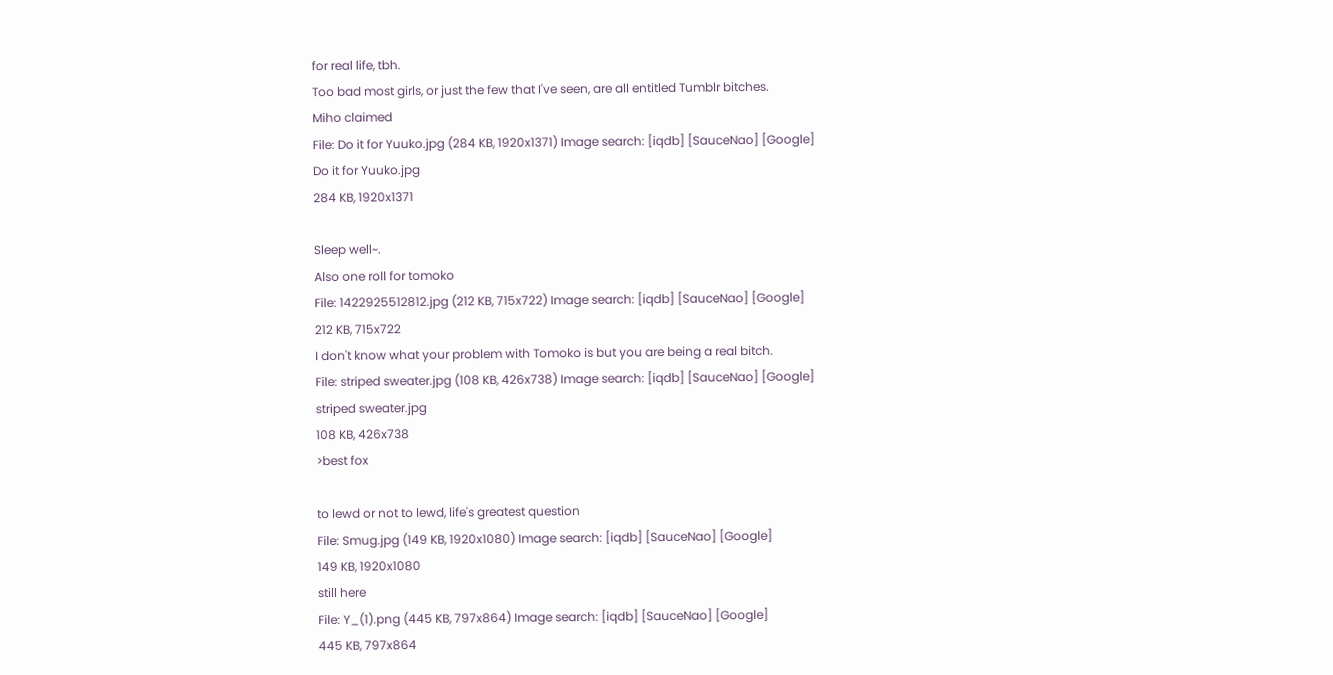for real life, tbh.
Too bad most girls, or just the few that I've seen, are all entitled Tumblr bitches.
Miho claimed
File: Do it for Yuuko.jpg (284 KB, 1920x1371) Image search: [iqdb] [SauceNao] [Google]
Do it for Yuuko.jpg
284 KB, 1920x1371

Sleep well~.
Also one roll for tomoko
File: 1422925512812.jpg (212 KB, 715x722) Image search: [iqdb] [SauceNao] [Google]
212 KB, 715x722
I don't know what your problem with Tomoko is but you are being a real bitch.
File: striped sweater.jpg (108 KB, 426x738) Image search: [iqdb] [SauceNao] [Google]
striped sweater.jpg
108 KB, 426x738
>best fox

to lewd or not to lewd, life's greatest question
File: Smug.jpg (149 KB, 1920x1080) Image search: [iqdb] [SauceNao] [Google]
149 KB, 1920x1080
still here
File: Y_(1).png (445 KB, 797x864) Image search: [iqdb] [SauceNao] [Google]
445 KB, 797x864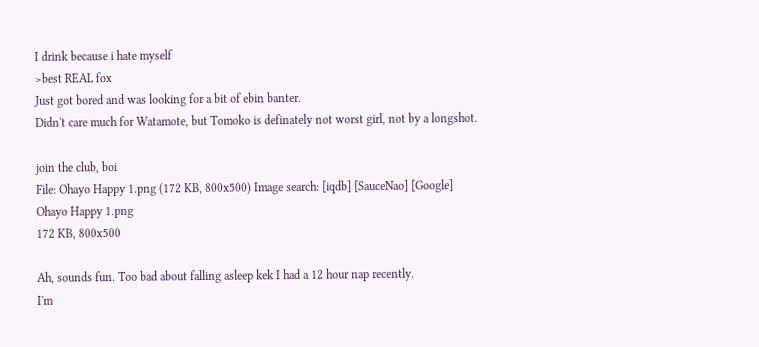I drink because i hate myself
>best REAL fox
Just got bored and was looking for a bit of ebin banter.
Didn't care much for Watamote, but Tomoko is definately not worst girl, not by a longshot.

join the club, boi
File: Ohayo Happy 1.png (172 KB, 800x500) Image search: [iqdb] [SauceNao] [Google]
Ohayo Happy 1.png
172 KB, 800x500

Ah, sounds fun. Too bad about falling asleep kek I had a 12 hour nap recently.
I'm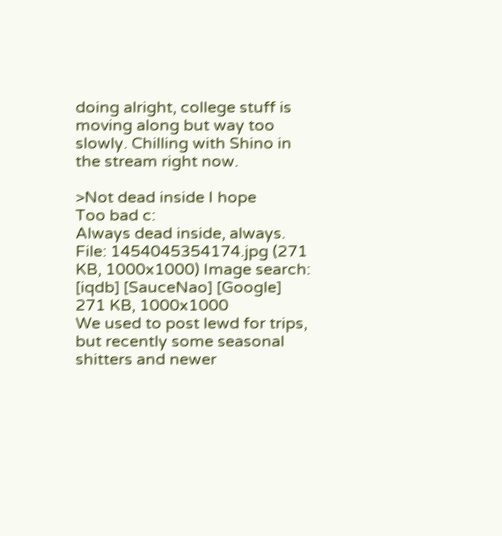doing alright, college stuff is moving along but way too slowly. Chilling with Shino in the stream right now.

>Not dead inside I hope
Too bad c:
Always dead inside, always.
File: 1454045354174.jpg (271 KB, 1000x1000) Image search: [iqdb] [SauceNao] [Google]
271 KB, 1000x1000
We used to post lewd for trips, but recently some seasonal shitters and newer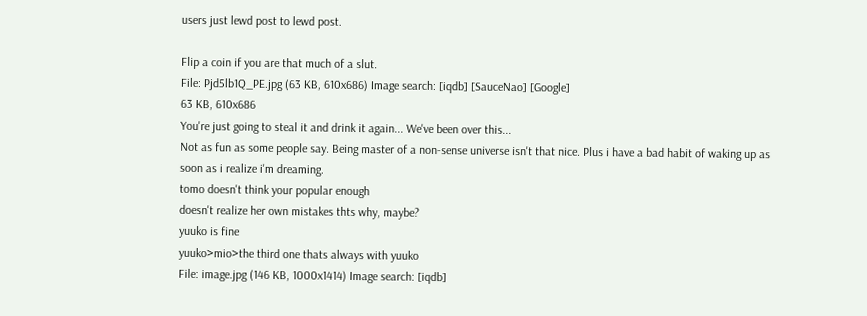users just lewd post to lewd post.

Flip a coin if you are that much of a slut.
File: Pjd5lb1Q_PE.jpg (63 KB, 610x686) Image search: [iqdb] [SauceNao] [Google]
63 KB, 610x686
You're just going to steal it and drink it again... We've been over this...
Not as fun as some people say. Being master of a non-sense universe isn't that nice. Plus i have a bad habit of waking up as soon as i realize i'm dreaming.
tomo doesn't think your popular enough
doesn't realize her own mistakes thts why, maybe?
yuuko is fine
yuuko>mio>the third one thats always with yuuko
File: image.jpg (146 KB, 1000x1414) Image search: [iqdb]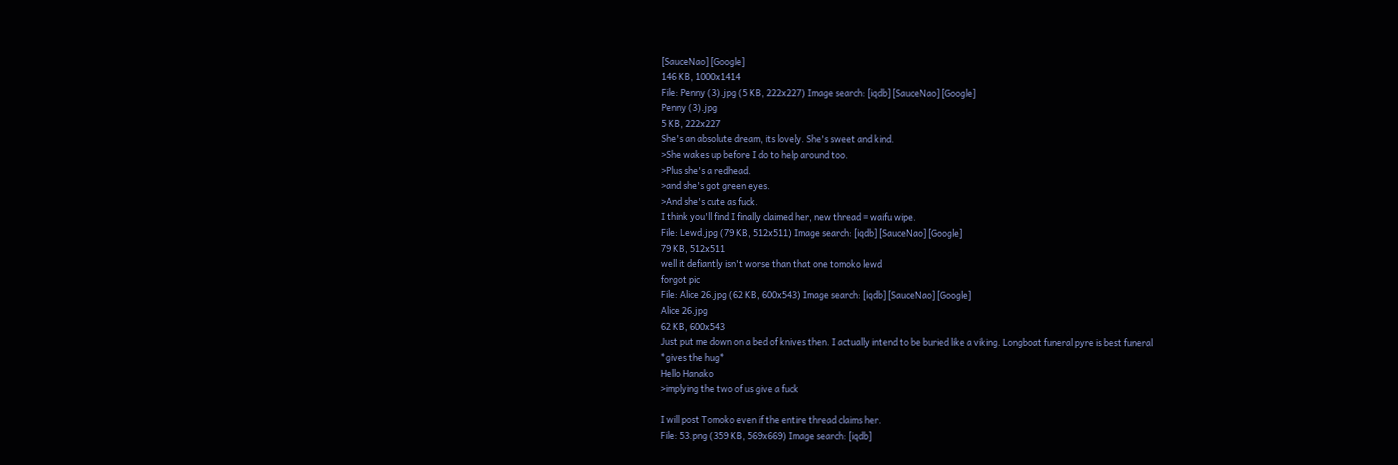[SauceNao] [Google]
146 KB, 1000x1414
File: Penny (3).jpg (5 KB, 222x227) Image search: [iqdb] [SauceNao] [Google]
Penny (3).jpg
5 KB, 222x227
She's an absolute dream, its lovely. She's sweet and kind.
>She wakes up before I do to help around too.
>Plus she's a redhead.
>and she's got green eyes.
>And she's cute as fuck.
I think you'll find I finally claimed her, new thread = waifu wipe.
File: Lewd.jpg (79 KB, 512x511) Image search: [iqdb] [SauceNao] [Google]
79 KB, 512x511
well it defiantly isn't worse than that one tomoko lewd
forgot pic
File: Alice 26.jpg (62 KB, 600x543) Image search: [iqdb] [SauceNao] [Google]
Alice 26.jpg
62 KB, 600x543
Just put me down on a bed of knives then. I actually intend to be buried like a viking. Longboat funeral pyre is best funeral
*gives the hug*
Hello Hanako
>implying the two of us give a fuck

I will post Tomoko even if the entire thread claims her.
File: 53.png (359 KB, 569x669) Image search: [iqdb]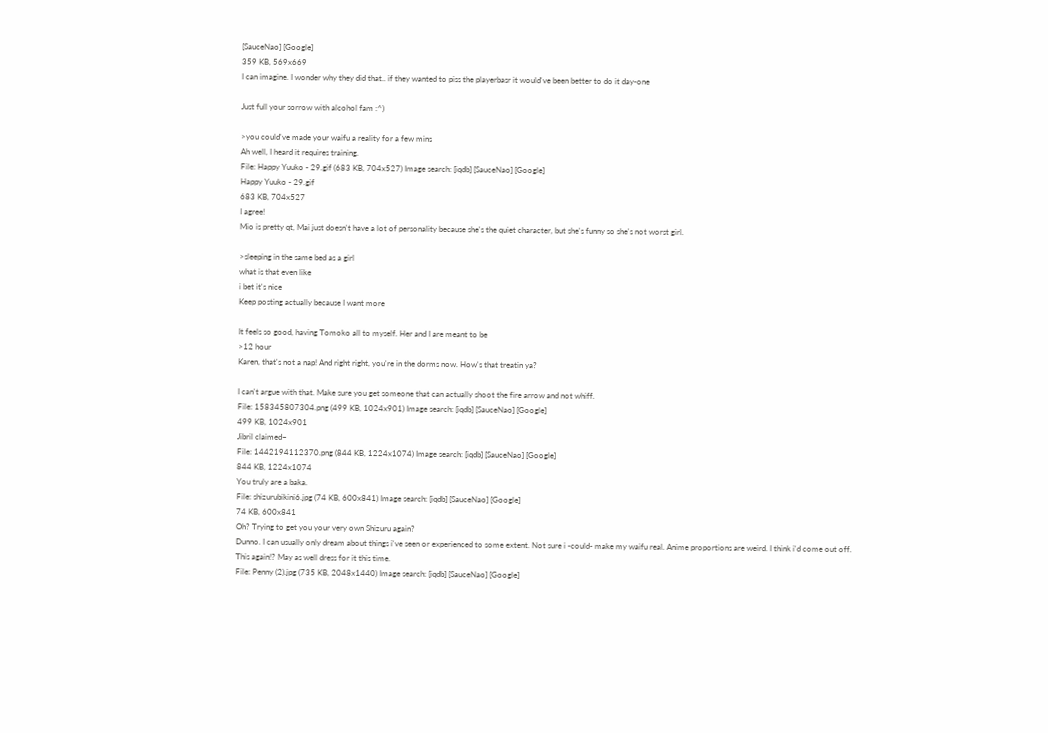[SauceNao] [Google]
359 KB, 569x669
I can imagine. I wonder why they did that.. if they wanted to piss the playerbasr it would've been better to do it day-one

Just full your sorrow with alcohol fam :^)

>you could've made your waifu a reality for a few mins
Ah well, I heard it requires training.
File: Happy Yuuko - 29.gif (683 KB, 704x527) Image search: [iqdb] [SauceNao] [Google]
Happy Yuuko - 29.gif
683 KB, 704x527
I agree!
Mio is pretty qt, Mai just doesn't have a lot of personality because she's the quiet character, but she's funny so she's not worst girl.

>sleeping in the same bed as a girl
what is that even like
i bet it's nice
Keep posting actually because I want more

It feels so good, having Tomoko all to myself. Her and I are meant to be
>12 hour
Karen, that's not a nap! And right right, you're in the dorms now. How's that treatin ya?

I can't argue with that. Make sure you get someone that can actually shoot the fire arrow and not whiff.
File: 158345807304.png (499 KB, 1024x901) Image search: [iqdb] [SauceNao] [Google]
499 KB, 1024x901
Jibril claimed~
File: 1442194112370.png (844 KB, 1224x1074) Image search: [iqdb] [SauceNao] [Google]
844 KB, 1224x1074
You truly are a baka.
File: shizurubikini6.jpg (74 KB, 600x841) Image search: [iqdb] [SauceNao] [Google]
74 KB, 600x841
Oh? Trying to get you your very own Shizuru again?
Dunno. I can usually only dream about things i've seen or experienced to some extent. Not sure i -could- make my waifu real. Anime proportions are weird. I think i'd come out off.
This again!? May as well dress for it this time.
File: Penny (2).jpg (735 KB, 2048x1440) Image search: [iqdb] [SauceNao] [Google]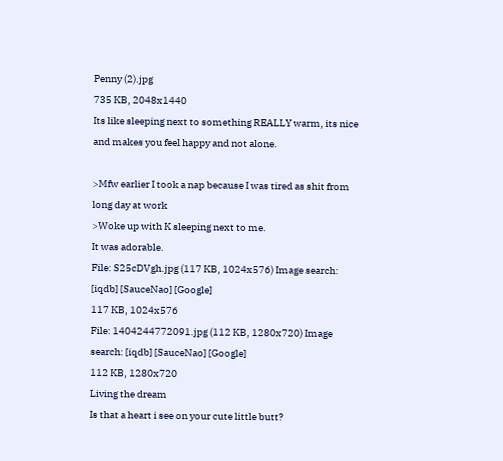Penny (2).jpg
735 KB, 2048x1440
Its like sleeping next to something REALLY warm, its nice and makes you feel happy and not alone.

>Mfw earlier I took a nap because I was tired as shit from long day at work
>Woke up with K sleeping next to me.
It was adorable.
File: S25cDVgh.jpg (117 KB, 1024x576) Image search: [iqdb] [SauceNao] [Google]
117 KB, 1024x576
File: 1404244772091.jpg (112 KB, 1280x720) Image search: [iqdb] [SauceNao] [Google]
112 KB, 1280x720
Living the dream
Is that a heart i see on your cute little butt?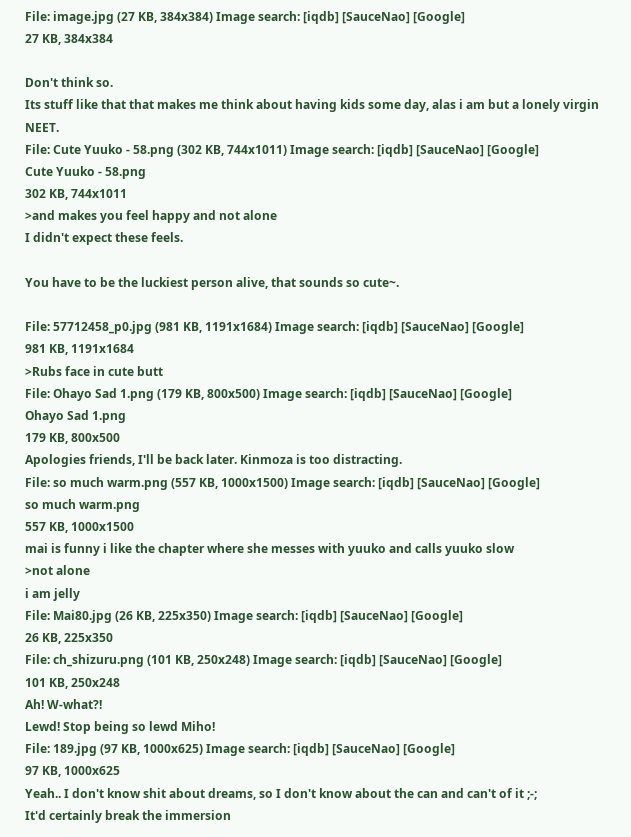File: image.jpg (27 KB, 384x384) Image search: [iqdb] [SauceNao] [Google]
27 KB, 384x384

Don't think so.
Its stuff like that that makes me think about having kids some day, alas i am but a lonely virgin NEET.
File: Cute Yuuko - 58.png (302 KB, 744x1011) Image search: [iqdb] [SauceNao] [Google]
Cute Yuuko - 58.png
302 KB, 744x1011
>and makes you feel happy and not alone
I didn't expect these feels.

You have to be the luckiest person alive, that sounds so cute~.

File: 57712458_p0.jpg (981 KB, 1191x1684) Image search: [iqdb] [SauceNao] [Google]
981 KB, 1191x1684
>Rubs face in cute butt
File: Ohayo Sad 1.png (179 KB, 800x500) Image search: [iqdb] [SauceNao] [Google]
Ohayo Sad 1.png
179 KB, 800x500
Apologies friends, I'll be back later. Kinmoza is too distracting.
File: so much warm.png (557 KB, 1000x1500) Image search: [iqdb] [SauceNao] [Google]
so much warm.png
557 KB, 1000x1500
mai is funny i like the chapter where she messes with yuuko and calls yuuko slow
>not alone
i am jelly
File: Mai80.jpg (26 KB, 225x350) Image search: [iqdb] [SauceNao] [Google]
26 KB, 225x350
File: ch_shizuru.png (101 KB, 250x248) Image search: [iqdb] [SauceNao] [Google]
101 KB, 250x248
Ah! W-what?!
Lewd! Stop being so lewd Miho!
File: 189.jpg (97 KB, 1000x625) Image search: [iqdb] [SauceNao] [Google]
97 KB, 1000x625
Yeah.. I don't know shit about dreams, so I don't know about the can and can't of it ;-;
It'd certainly break the immersion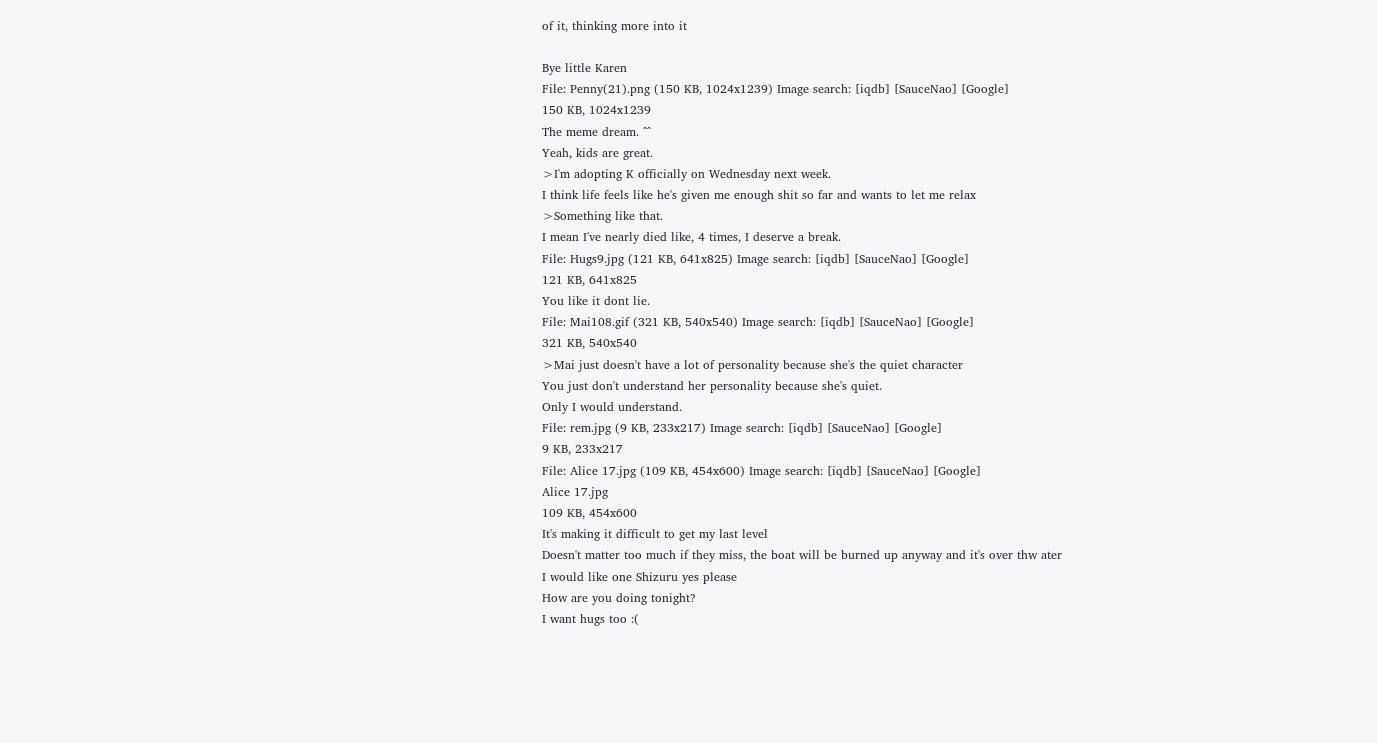of it, thinking more into it

Bye little Karen
File: Penny(21).png (150 KB, 1024x1239) Image search: [iqdb] [SauceNao] [Google]
150 KB, 1024x1239
The meme dream. ^^
Yeah, kids are great.
>I'm adopting K officially on Wednesday next week.
I think life feels like he's given me enough shit so far and wants to let me relax
>Something like that.
I mean I've nearly died like, 4 times, I deserve a break.
File: Hugs9.jpg (121 KB, 641x825) Image search: [iqdb] [SauceNao] [Google]
121 KB, 641x825
You like it dont lie.
File: Mai108.gif (321 KB, 540x540) Image search: [iqdb] [SauceNao] [Google]
321 KB, 540x540
>Mai just doesn't have a lot of personality because she's the quiet character
You just don't understand her personality because she's quiet.
Only I would understand.
File: rem.jpg (9 KB, 233x217) Image search: [iqdb] [SauceNao] [Google]
9 KB, 233x217
File: Alice 17.jpg (109 KB, 454x600) Image search: [iqdb] [SauceNao] [Google]
Alice 17.jpg
109 KB, 454x600
It's making it difficult to get my last level
Doesn't matter too much if they miss, the boat will be burned up anyway and it's over thw ater
I would like one Shizuru yes please
How are you doing tonight?
I want hugs too :(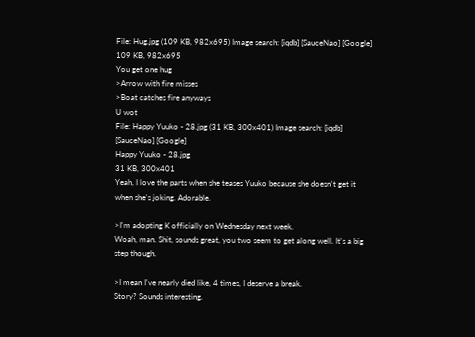File: Hug.jpg (109 KB, 982x695) Image search: [iqdb] [SauceNao] [Google]
109 KB, 982x695
You get one hug
>Arrow with fire misses
>Boat catches fire anyways
U wot
File: Happy Yuuko - 28.jpg (31 KB, 300x401) Image search: [iqdb] [SauceNao] [Google]
Happy Yuuko - 28.jpg
31 KB, 300x401
Yeah, I love the parts when she teases Yuuko because she doesn't get it when she's joking. Adorable.

>I'm adopting K officially on Wednesday next week.
Woah, man. Shit, sounds great, you two seem to get along well. It's a big step though.

>I mean I've nearly died like, 4 times, I deserve a break.
Story? Sounds interesting.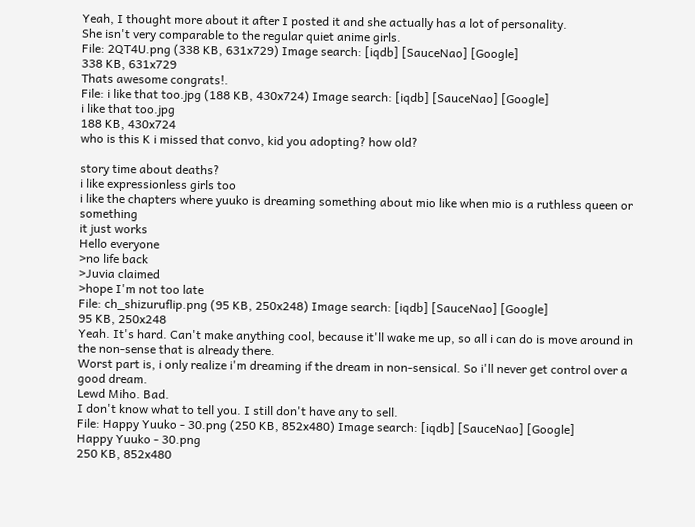Yeah, I thought more about it after I posted it and she actually has a lot of personality.
She isn't very comparable to the regular quiet anime girls.
File: 2QT4U.png (338 KB, 631x729) Image search: [iqdb] [SauceNao] [Google]
338 KB, 631x729
Thats awesome congrats!.
File: i like that too.jpg (188 KB, 430x724) Image search: [iqdb] [SauceNao] [Google]
i like that too.jpg
188 KB, 430x724
who is this K i missed that convo, kid you adopting? how old?

story time about deaths?
i like expressionless girls too
i like the chapters where yuuko is dreaming something about mio like when mio is a ruthless queen or something
it just works
Hello everyone
>no life back
>Juvia claimed
>hope I'm not too late
File: ch_shizuruflip.png (95 KB, 250x248) Image search: [iqdb] [SauceNao] [Google]
95 KB, 250x248
Yeah. It's hard. Can't make anything cool, because it'll wake me up, so all i can do is move around in the non-sense that is already there.
Worst part is, i only realize i'm dreaming if the dream in non-sensical. So i'll never get control over a good dream.
Lewd Miho. Bad.
I don't know what to tell you. I still don't have any to sell.
File: Happy Yuuko - 30.png (250 KB, 852x480) Image search: [iqdb] [SauceNao] [Google]
Happy Yuuko - 30.png
250 KB, 852x480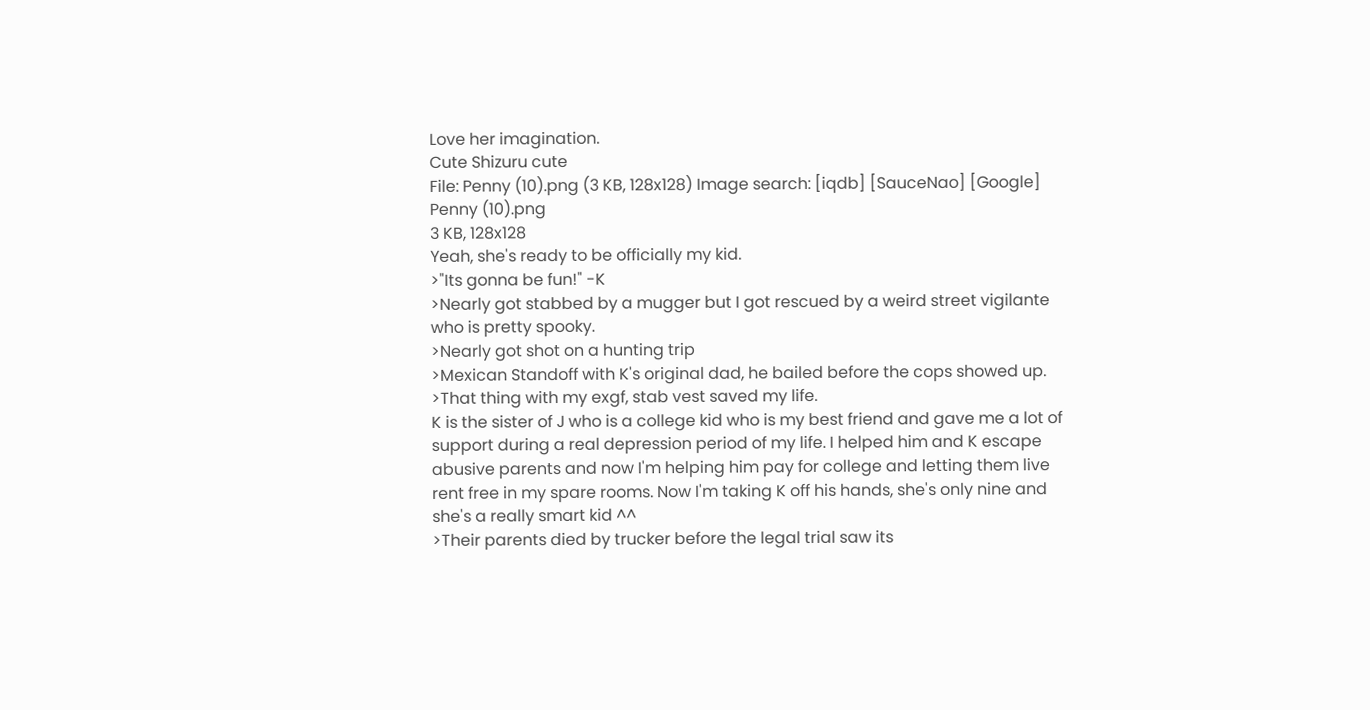Love her imagination.
Cute Shizuru cute
File: Penny (10).png (3 KB, 128x128) Image search: [iqdb] [SauceNao] [Google]
Penny (10).png
3 KB, 128x128
Yeah, she's ready to be officially my kid.
>"Its gonna be fun!" -K
>Nearly got stabbed by a mugger but I got rescued by a weird street vigilante who is pretty spooky.
>Nearly got shot on a hunting trip
>Mexican Standoff with K's original dad, he bailed before the cops showed up.
>That thing with my exgf, stab vest saved my life.
K is the sister of J who is a college kid who is my best friend and gave me a lot of support during a real depression period of my life. I helped him and K escape abusive parents and now I'm helping him pay for college and letting them live rent free in my spare rooms. Now I'm taking K off his hands, she's only nine and she's a really smart kid ^^
>Their parents died by trucker before the legal trial saw its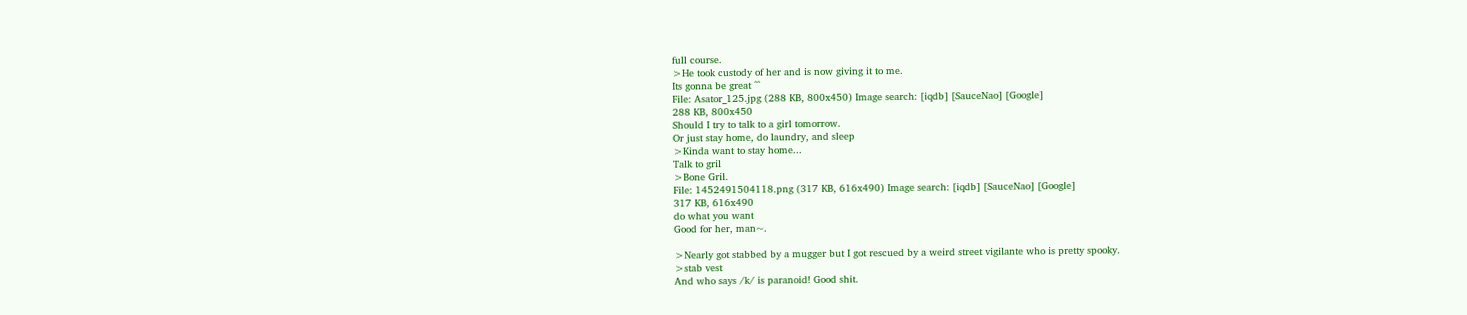full course.
>He took custody of her and is now giving it to me.
Its gonna be great ^^
File: Asator_125.jpg (288 KB, 800x450) Image search: [iqdb] [SauceNao] [Google]
288 KB, 800x450
Should I try to talk to a girl tomorrow.
Or just stay home, do laundry, and sleep
>Kinda want to stay home...
Talk to gril
>Bone Gril.
File: 1452491504118.png (317 KB, 616x490) Image search: [iqdb] [SauceNao] [Google]
317 KB, 616x490
do what you want
Good for her, man~.

>Nearly got stabbed by a mugger but I got rescued by a weird street vigilante who is pretty spooky.
>stab vest
And who says /k/ is paranoid! Good shit.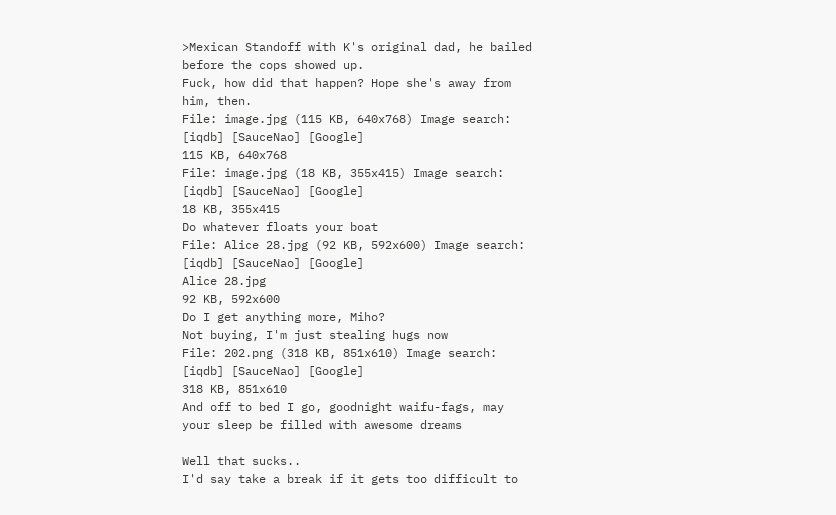>Mexican Standoff with K's original dad, he bailed before the cops showed up.
Fuck, how did that happen? Hope she's away from him, then.
File: image.jpg (115 KB, 640x768) Image search: [iqdb] [SauceNao] [Google]
115 KB, 640x768
File: image.jpg (18 KB, 355x415) Image search: [iqdb] [SauceNao] [Google]
18 KB, 355x415
Do whatever floats your boat
File: Alice 28.jpg (92 KB, 592x600) Image search: [iqdb] [SauceNao] [Google]
Alice 28.jpg
92 KB, 592x600
Do I get anything more, Miho?
Not buying, I'm just stealing hugs now
File: 202.png (318 KB, 851x610) Image search: [iqdb] [SauceNao] [Google]
318 KB, 851x610
And off to bed I go, goodnight waifu-fags, may your sleep be filled with awesome dreams

Well that sucks..
I'd say take a break if it gets too difficult to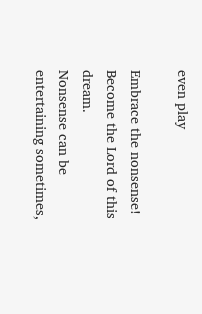even play

Embrace the nonsense! Become the Lord of this dream.
Nonsense can be entertaining sometimes,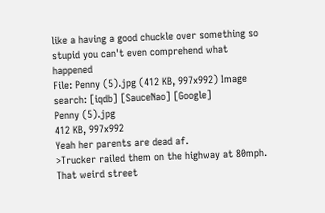like a having a good chuckle over something so stupid you can't even comprehend what happened
File: Penny (5).jpg (412 KB, 997x992) Image search: [iqdb] [SauceNao] [Google]
Penny (5).jpg
412 KB, 997x992
Yeah her parents are dead af.
>Trucker railed them on the highway at 80mph.
That weird street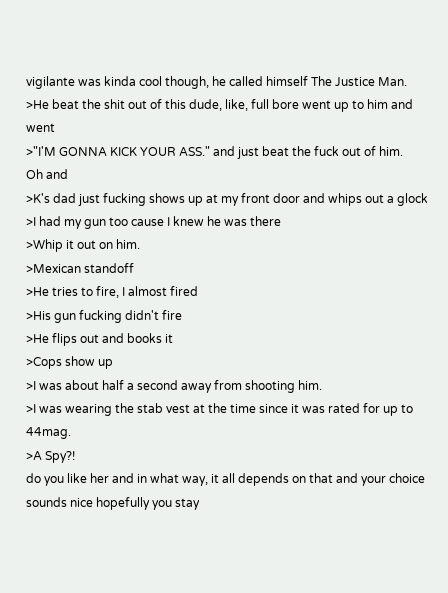vigilante was kinda cool though, he called himself The Justice Man.
>He beat the shit out of this dude, like, full bore went up to him and went
>"I'M GONNA KICK YOUR ASS." and just beat the fuck out of him.
Oh and
>K's dad just fucking shows up at my front door and whips out a glock
>I had my gun too cause I knew he was there
>Whip it out on him.
>Mexican standoff
>He tries to fire, I almost fired
>His gun fucking didn't fire
>He flips out and books it
>Cops show up
>I was about half a second away from shooting him.
>I was wearing the stab vest at the time since it was rated for up to 44mag.
>A Spy?!
do you like her and in what way, it all depends on that and your choice
sounds nice hopefully you stay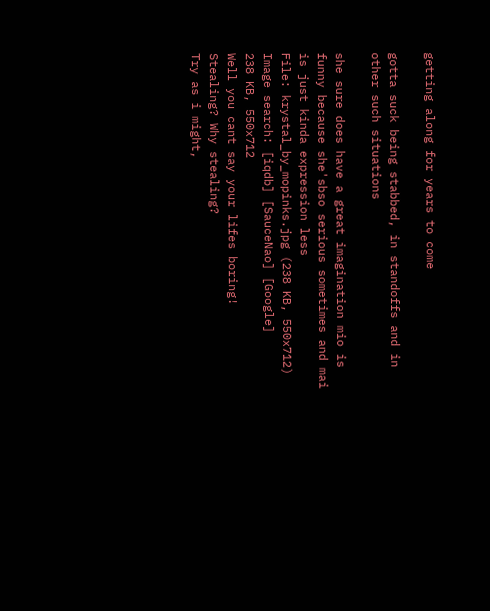getting along for years to come

gotta suck being stabbed, in standoffs and in other such situations

she sure does have a great imagination mio is funny because she'sbso serious sometimes and mai is just kinda expression less
File: krystal_by_mopinks.jpg (238 KB, 550x712) Image search: [iqdb] [SauceNao] [Google]
238 KB, 550x712
Well you cant say your lifes boring!
Stealing? Why stealing?
Try as i might,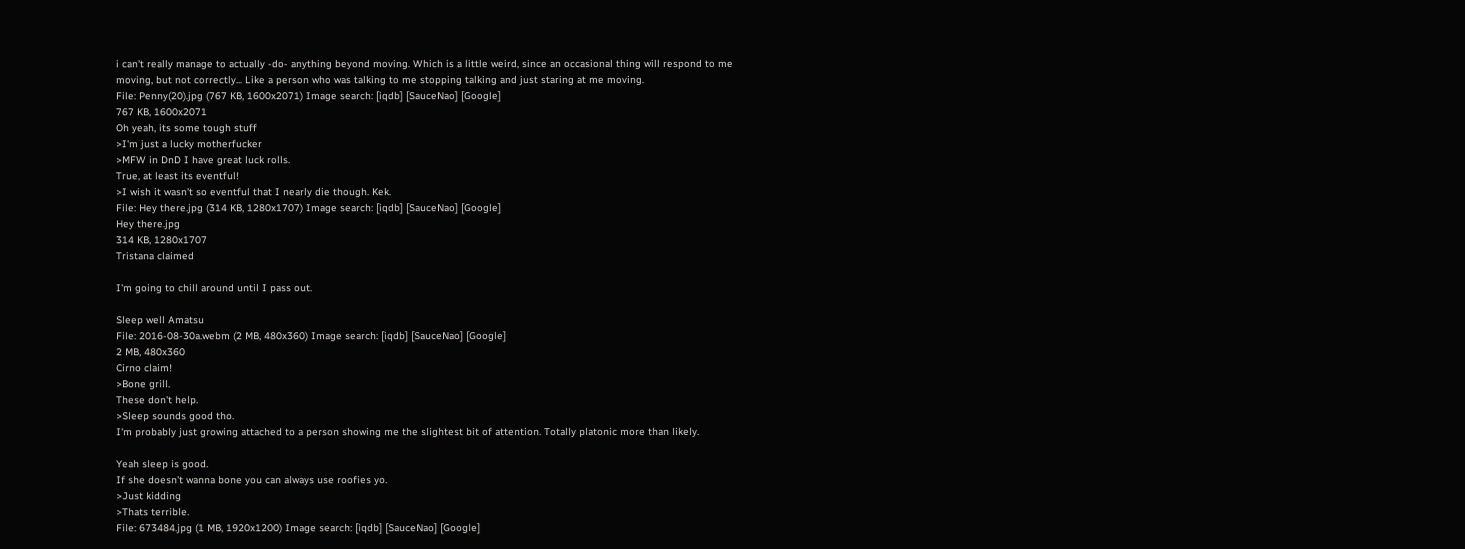i can't really manage to actually -do- anything beyond moving. Which is a little weird, since an occasional thing will respond to me moving, but not correctly... Like a person who was talking to me stopping talking and just staring at me moving.
File: Penny(20).jpg (767 KB, 1600x2071) Image search: [iqdb] [SauceNao] [Google]
767 KB, 1600x2071
Oh yeah, its some tough stuff
>I'm just a lucky motherfucker
>MFW in DnD I have great luck rolls.
True, at least its eventful!
>I wish it wasn't so eventful that I nearly die though. Kek.
File: Hey there.jpg (314 KB, 1280x1707) Image search: [iqdb] [SauceNao] [Google]
Hey there.jpg
314 KB, 1280x1707
Tristana claimed

I'm going to chill around until I pass out.

Sleep well Amatsu
File: 2016-08-30a.webm (2 MB, 480x360) Image search: [iqdb] [SauceNao] [Google]
2 MB, 480x360
Cirno claim!
>Bone grill.
These don't help.
>Sleep sounds good tho.
I'm probably just growing attached to a person showing me the slightest bit of attention. Totally platonic more than likely.

Yeah sleep is good.
If she doesn't wanna bone you can always use roofies yo.
>Just kidding
>Thats terrible.
File: 673484.jpg (1 MB, 1920x1200) Image search: [iqdb] [SauceNao] [Google]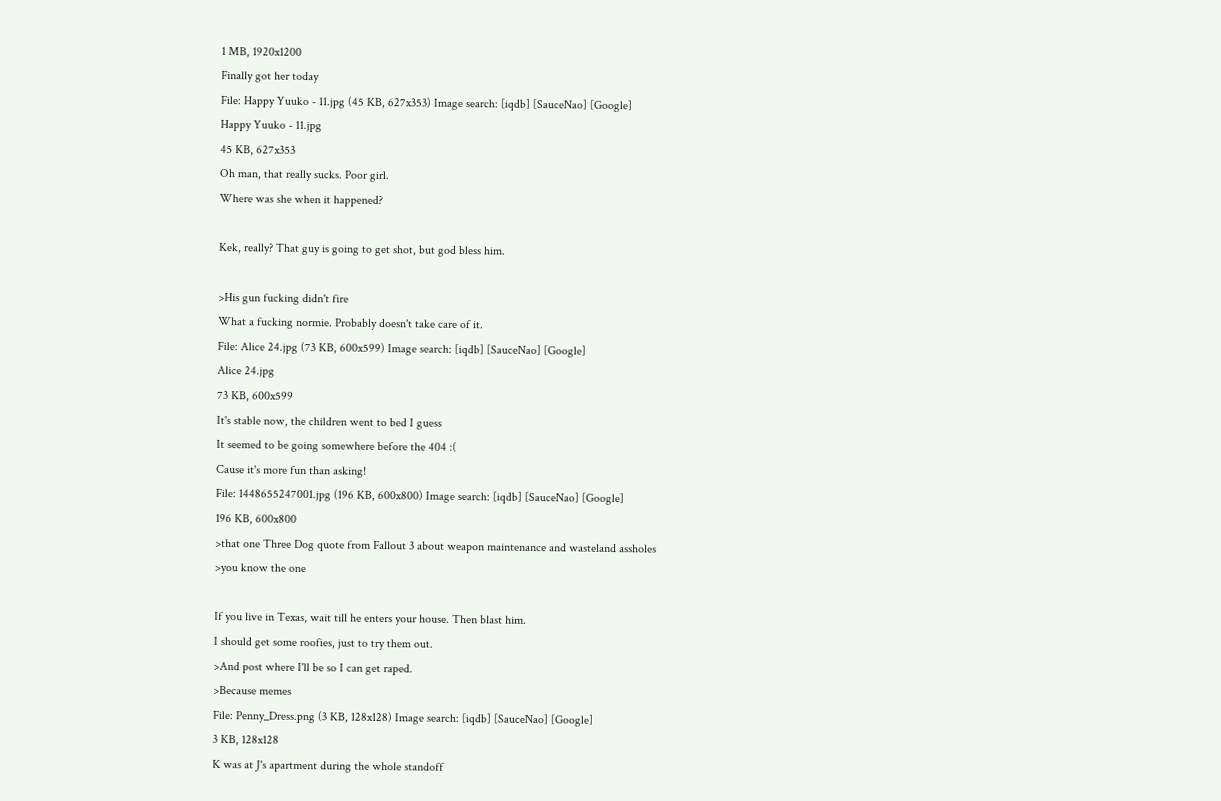1 MB, 1920x1200
Finally got her today
File: Happy Yuuko - 11.jpg (45 KB, 627x353) Image search: [iqdb] [SauceNao] [Google]
Happy Yuuko - 11.jpg
45 KB, 627x353
Oh man, that really sucks. Poor girl.
Where was she when it happened?

Kek, really? That guy is going to get shot, but god bless him.

>His gun fucking didn't fire
What a fucking normie. Probably doesn't take care of it.
File: Alice 24.jpg (73 KB, 600x599) Image search: [iqdb] [SauceNao] [Google]
Alice 24.jpg
73 KB, 600x599
It's stable now, the children went to bed I guess
It seemed to be going somewhere before the 404 :(
Cause it's more fun than asking!
File: 1448655247001.jpg (196 KB, 600x800) Image search: [iqdb] [SauceNao] [Google]
196 KB, 600x800
>that one Three Dog quote from Fallout 3 about weapon maintenance and wasteland assholes
>you know the one

If you live in Texas, wait till he enters your house. Then blast him.
I should get some roofies, just to try them out.
>And post where I'll be so I can get raped.
>Because memes
File: Penny_Dress.png (3 KB, 128x128) Image search: [iqdb] [SauceNao] [Google]
3 KB, 128x128
K was at J's apartment during the whole standoff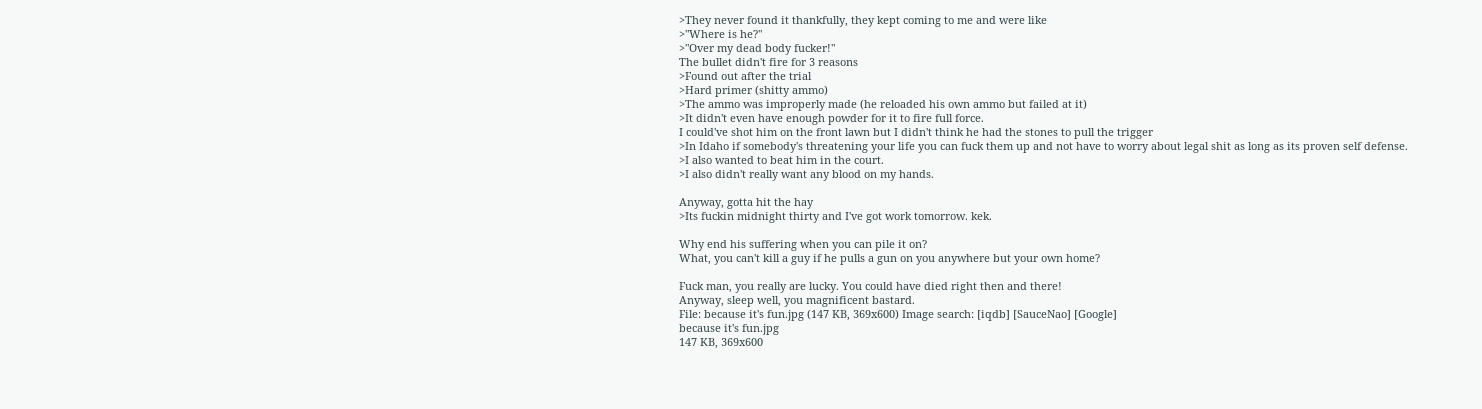>They never found it thankfully, they kept coming to me and were like
>"Where is he?"
>"Over my dead body fucker!"
The bullet didn't fire for 3 reasons
>Found out after the trial
>Hard primer (shitty ammo)
>The ammo was improperly made (he reloaded his own ammo but failed at it)
>It didn't even have enough powder for it to fire full force.
I could've shot him on the front lawn but I didn't think he had the stones to pull the trigger
>In Idaho if somebody's threatening your life you can fuck them up and not have to worry about legal shit as long as its proven self defense.
>I also wanted to beat him in the court.
>I also didn't really want any blood on my hands.

Anyway, gotta hit the hay
>Its fuckin midnight thirty and I've got work tomorrow. kek.

Why end his suffering when you can pile it on?
What, you can't kill a guy if he pulls a gun on you anywhere but your own home?

Fuck man, you really are lucky. You could have died right then and there!
Anyway, sleep well, you magnificent bastard.
File: because it's fun.jpg (147 KB, 369x600) Image search: [iqdb] [SauceNao] [Google]
because it's fun.jpg
147 KB, 369x600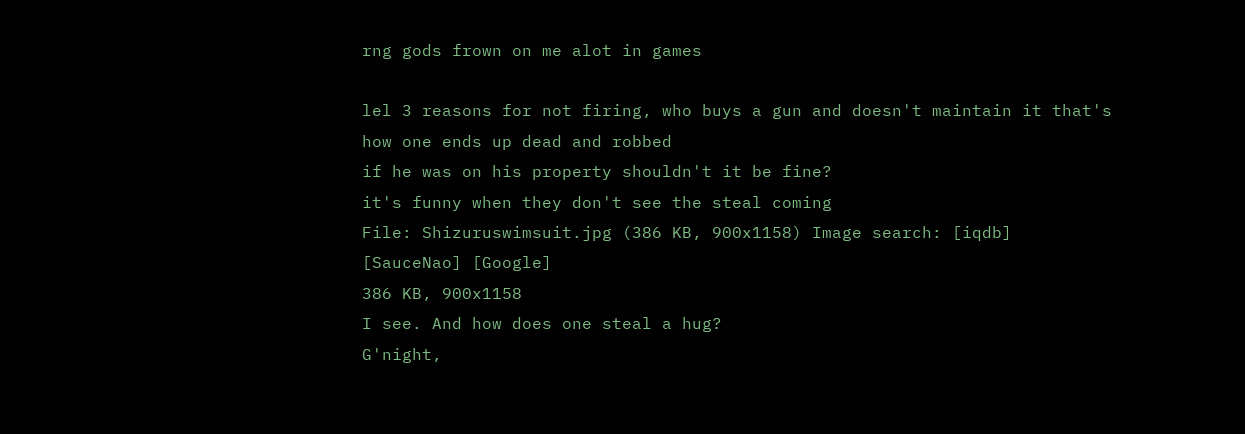rng gods frown on me alot in games

lel 3 reasons for not firing, who buys a gun and doesn't maintain it that's how one ends up dead and robbed
if he was on his property shouldn't it be fine?
it's funny when they don't see the steal coming
File: Shizuruswimsuit.jpg (386 KB, 900x1158) Image search: [iqdb] [SauceNao] [Google]
386 KB, 900x1158
I see. And how does one steal a hug?
G'night,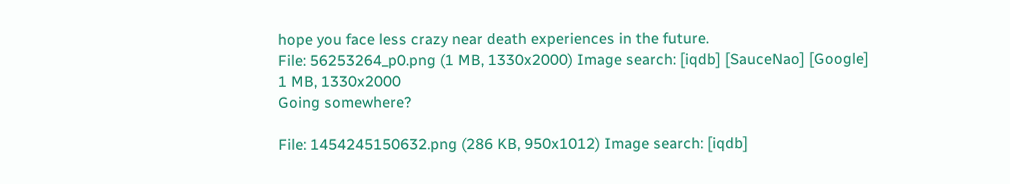hope you face less crazy near death experiences in the future.
File: 56253264_p0.png (1 MB, 1330x2000) Image search: [iqdb] [SauceNao] [Google]
1 MB, 1330x2000
Going somewhere?

File: 1454245150632.png (286 KB, 950x1012) Image search: [iqdb]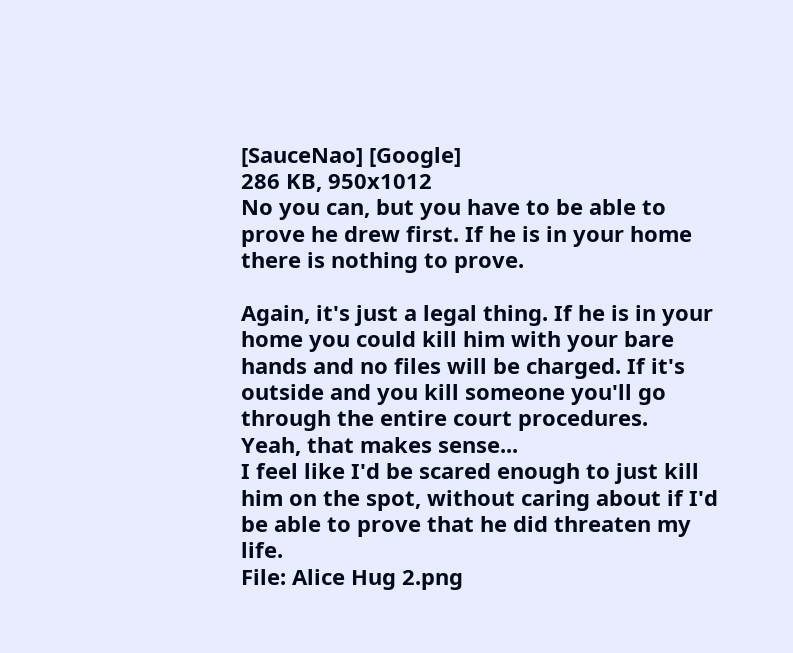[SauceNao] [Google]
286 KB, 950x1012
No you can, but you have to be able to prove he drew first. If he is in your home there is nothing to prove.

Again, it's just a legal thing. If he is in your home you could kill him with your bare hands and no files will be charged. If it's outside and you kill someone you'll go through the entire court procedures.
Yeah, that makes sense...
I feel like I'd be scared enough to just kill him on the spot, without caring about if I'd be able to prove that he did threaten my life.
File: Alice Hug 2.png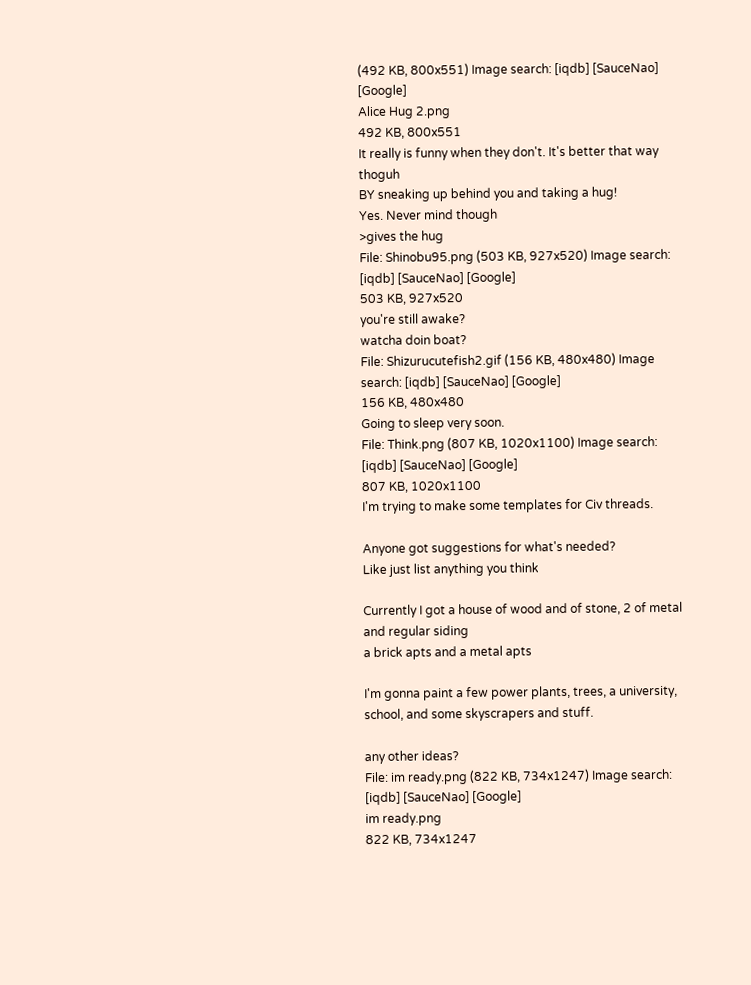(492 KB, 800x551) Image search: [iqdb] [SauceNao] [Google]
Alice Hug 2.png
492 KB, 800x551
It really is funny when they don't. It's better that way thoguh
BY sneaking up behind you and taking a hug!
Yes. Never mind though
>gives the hug
File: Shinobu95.png (503 KB, 927x520) Image search: [iqdb] [SauceNao] [Google]
503 KB, 927x520
you're still awake?
watcha doin boat?
File: Shizurucutefish2.gif (156 KB, 480x480) Image search: [iqdb] [SauceNao] [Google]
156 KB, 480x480
Going to sleep very soon.
File: Think.png (807 KB, 1020x1100) Image search: [iqdb] [SauceNao] [Google]
807 KB, 1020x1100
I'm trying to make some templates for Civ threads.

Anyone got suggestions for what's needed?
Like just list anything you think

Currently I got a house of wood and of stone, 2 of metal and regular siding
a brick apts and a metal apts

I'm gonna paint a few power plants, trees, a university, school, and some skyscrapers and stuff.

any other ideas?
File: im ready.png (822 KB, 734x1247) Image search: [iqdb] [SauceNao] [Google]
im ready.png
822 KB, 734x1247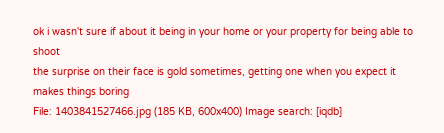ok i wasn't sure if about it being in your home or your property for being able to shoot
the surprise on their face is gold sometimes, getting one when you expect it makes things boring
File: 1403841527466.jpg (185 KB, 600x400) Image search: [iqdb]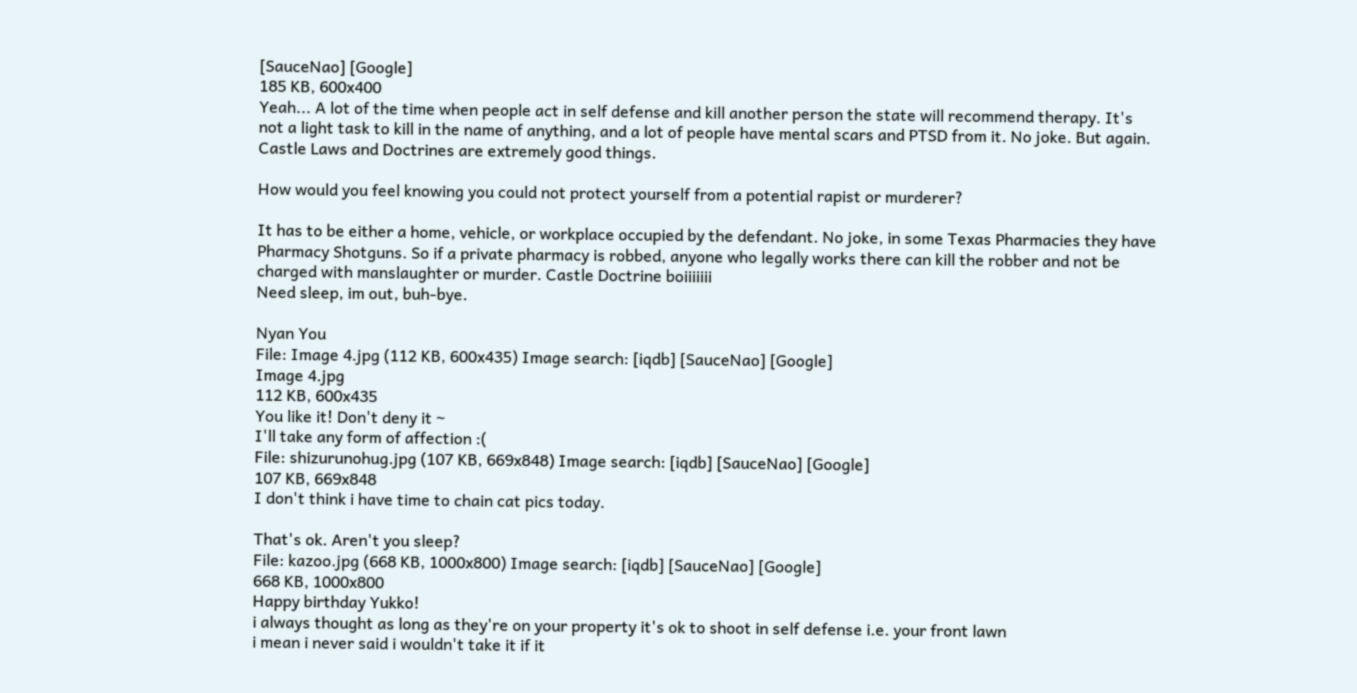[SauceNao] [Google]
185 KB, 600x400
Yeah... A lot of the time when people act in self defense and kill another person the state will recommend therapy. It's not a light task to kill in the name of anything, and a lot of people have mental scars and PTSD from it. No joke. But again. Castle Laws and Doctrines are extremely good things.

How would you feel knowing you could not protect yourself from a potential rapist or murderer?

It has to be either a home, vehicle, or workplace occupied by the defendant. No joke, in some Texas Pharmacies they have Pharmacy Shotguns. So if a private pharmacy is robbed, anyone who legally works there can kill the robber and not be charged with manslaughter or murder. Castle Doctrine boiiiiiii
Need sleep, im out, buh-bye.

Nyan You
File: Image 4.jpg (112 KB, 600x435) Image search: [iqdb] [SauceNao] [Google]
Image 4.jpg
112 KB, 600x435
You like it! Don't deny it ~
I'll take any form of affection :(
File: shizurunohug.jpg (107 KB, 669x848) Image search: [iqdb] [SauceNao] [Google]
107 KB, 669x848
I don't think i have time to chain cat pics today.

That's ok. Aren't you sleep?
File: kazoo.jpg (668 KB, 1000x800) Image search: [iqdb] [SauceNao] [Google]
668 KB, 1000x800
Happy birthday Yukko!
i always thought as long as they're on your property it's ok to shoot in self defense i.e. your front lawn
i mean i never said i wouldn't take it if it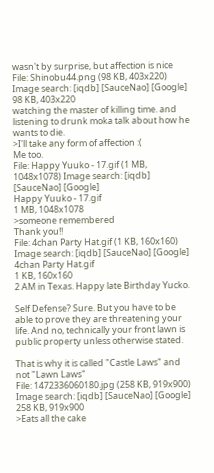wasn't by surprise, but affection is nice
File: Shinobu44.png (98 KB, 403x220) Image search: [iqdb] [SauceNao] [Google]
98 KB, 403x220
watching the master of killing time. and listening to drunk moka talk about how he wants to die.
>I'll take any form of affection :(
Me too.
File: Happy Yuuko - 17.gif (1 MB, 1048x1078) Image search: [iqdb] [SauceNao] [Google]
Happy Yuuko - 17.gif
1 MB, 1048x1078
>someone remembered
Thank you!!
File: 4chan Party Hat.gif (1 KB, 160x160) Image search: [iqdb] [SauceNao] [Google]
4chan Party Hat.gif
1 KB, 160x160
2 AM in Texas. Happy late Birthday Yucko.

Self Defense? Sure. But you have to be able to prove they are threatening your life. And no, technically your front lawn is public property unless otherwise stated.

That is why it is called "Castle Laws" and not "Lawn Laws"
File: 1472336060180.jpg (258 KB, 919x900) Image search: [iqdb] [SauceNao] [Google]
258 KB, 919x900
>Eats all the cake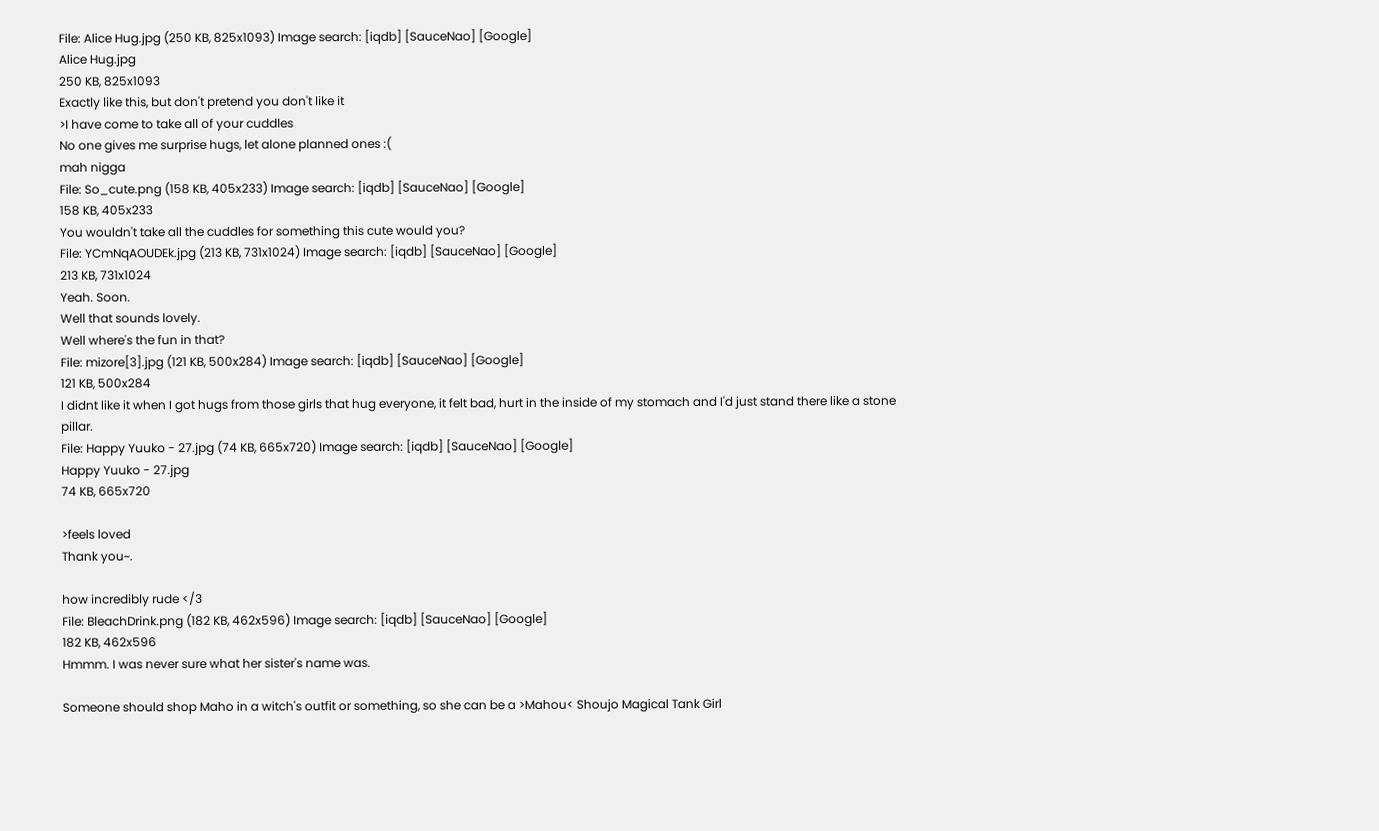File: Alice Hug.jpg (250 KB, 825x1093) Image search: [iqdb] [SauceNao] [Google]
Alice Hug.jpg
250 KB, 825x1093
Exactly like this, but don't pretend you don't like it
>I have come to take all of your cuddles
No one gives me surprise hugs, let alone planned ones :(
mah nigga
File: So_cute.png (158 KB, 405x233) Image search: [iqdb] [SauceNao] [Google]
158 KB, 405x233
You wouldn't take all the cuddles for something this cute would you?
File: YCmNqAOUDEk.jpg (213 KB, 731x1024) Image search: [iqdb] [SauceNao] [Google]
213 KB, 731x1024
Yeah. Soon.
Well that sounds lovely.
Well where's the fun in that?
File: mizore[3].jpg (121 KB, 500x284) Image search: [iqdb] [SauceNao] [Google]
121 KB, 500x284
I didnt like it when I got hugs from those girls that hug everyone, it felt bad, hurt in the inside of my stomach and I'd just stand there like a stone pillar.
File: Happy Yuuko - 27.jpg (74 KB, 665x720) Image search: [iqdb] [SauceNao] [Google]
Happy Yuuko - 27.jpg
74 KB, 665x720

>feels loved
Thank you~.

how incredibly rude </3
File: BleachDrink.png (182 KB, 462x596) Image search: [iqdb] [SauceNao] [Google]
182 KB, 462x596
Hmmm. I was never sure what her sister's name was.

Someone should shop Maho in a witch's outfit or something, so she can be a >Mahou< Shoujo Magical Tank Girl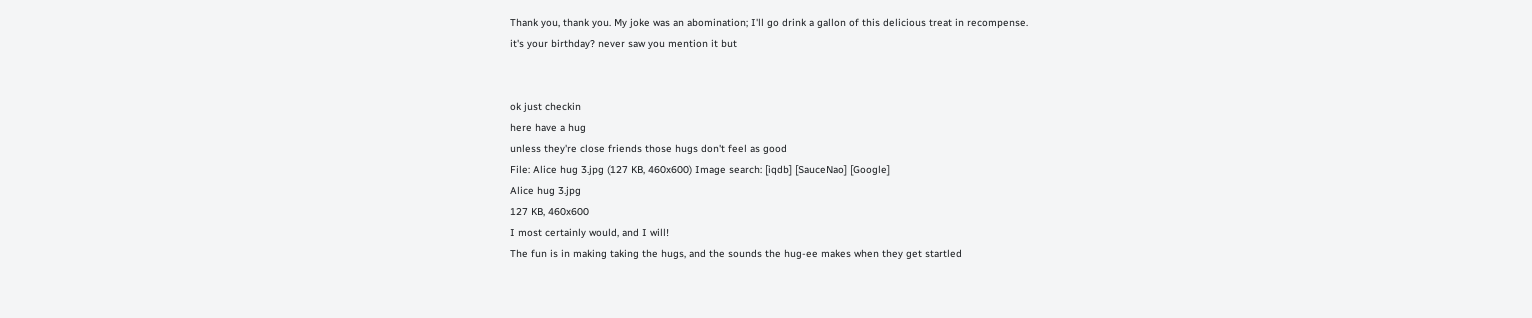Thank you, thank you. My joke was an abomination; I'll go drink a gallon of this delicious treat in recompense.
it's your birthday? never saw you mention it but


ok just checkin
here have a hug
unless they're close friends those hugs don't feel as good
File: Alice hug 3.jpg (127 KB, 460x600) Image search: [iqdb] [SauceNao] [Google]
Alice hug 3.jpg
127 KB, 460x600
I most certainly would, and I will!
The fun is in making taking the hugs, and the sounds the hug-ee makes when they get startled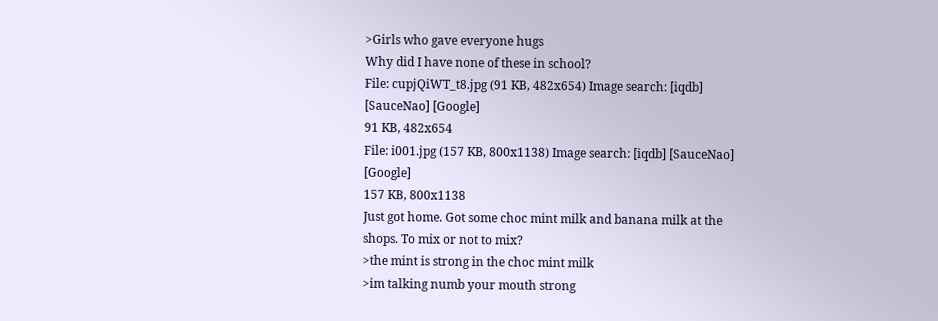>Girls who gave everyone hugs
Why did I have none of these in school?
File: cupjQiWT_t8.jpg (91 KB, 482x654) Image search: [iqdb] [SauceNao] [Google]
91 KB, 482x654
File: i001.jpg (157 KB, 800x1138) Image search: [iqdb] [SauceNao] [Google]
157 KB, 800x1138
Just got home. Got some choc mint milk and banana milk at the shops. To mix or not to mix?
>the mint is strong in the choc mint milk
>im talking numb your mouth strong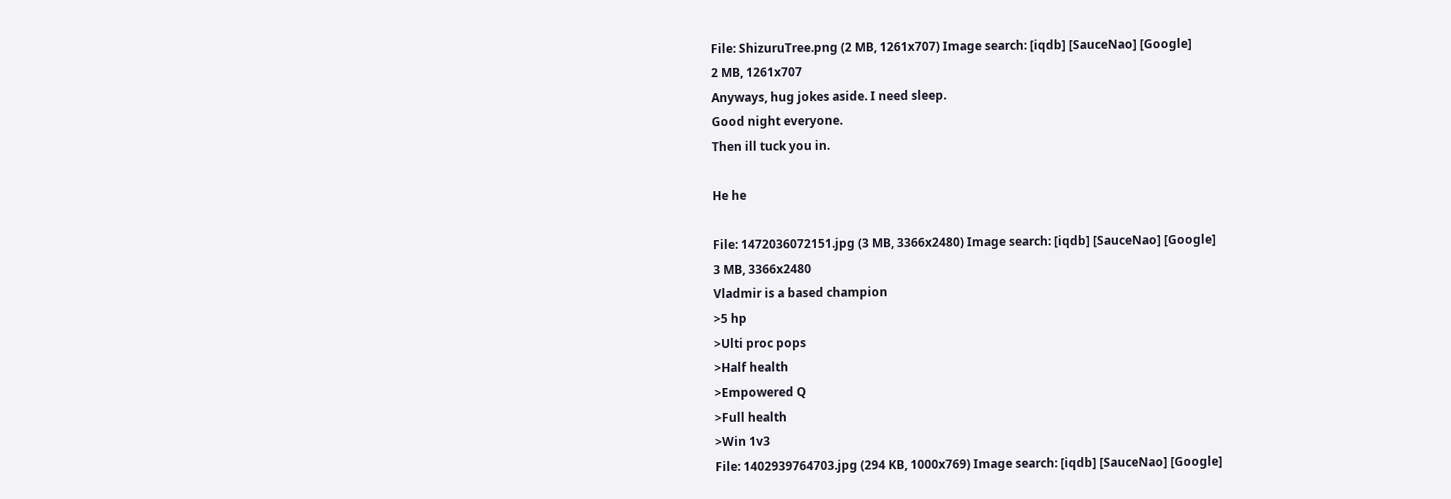File: ShizuruTree.png (2 MB, 1261x707) Image search: [iqdb] [SauceNao] [Google]
2 MB, 1261x707
Anyways, hug jokes aside. I need sleep.
Good night everyone.
Then ill tuck you in.

He he

File: 1472036072151.jpg (3 MB, 3366x2480) Image search: [iqdb] [SauceNao] [Google]
3 MB, 3366x2480
Vladmir is a based champion
>5 hp
>Ulti proc pops
>Half health
>Empowered Q
>Full health
>Win 1v3
File: 1402939764703.jpg (294 KB, 1000x769) Image search: [iqdb] [SauceNao] [Google]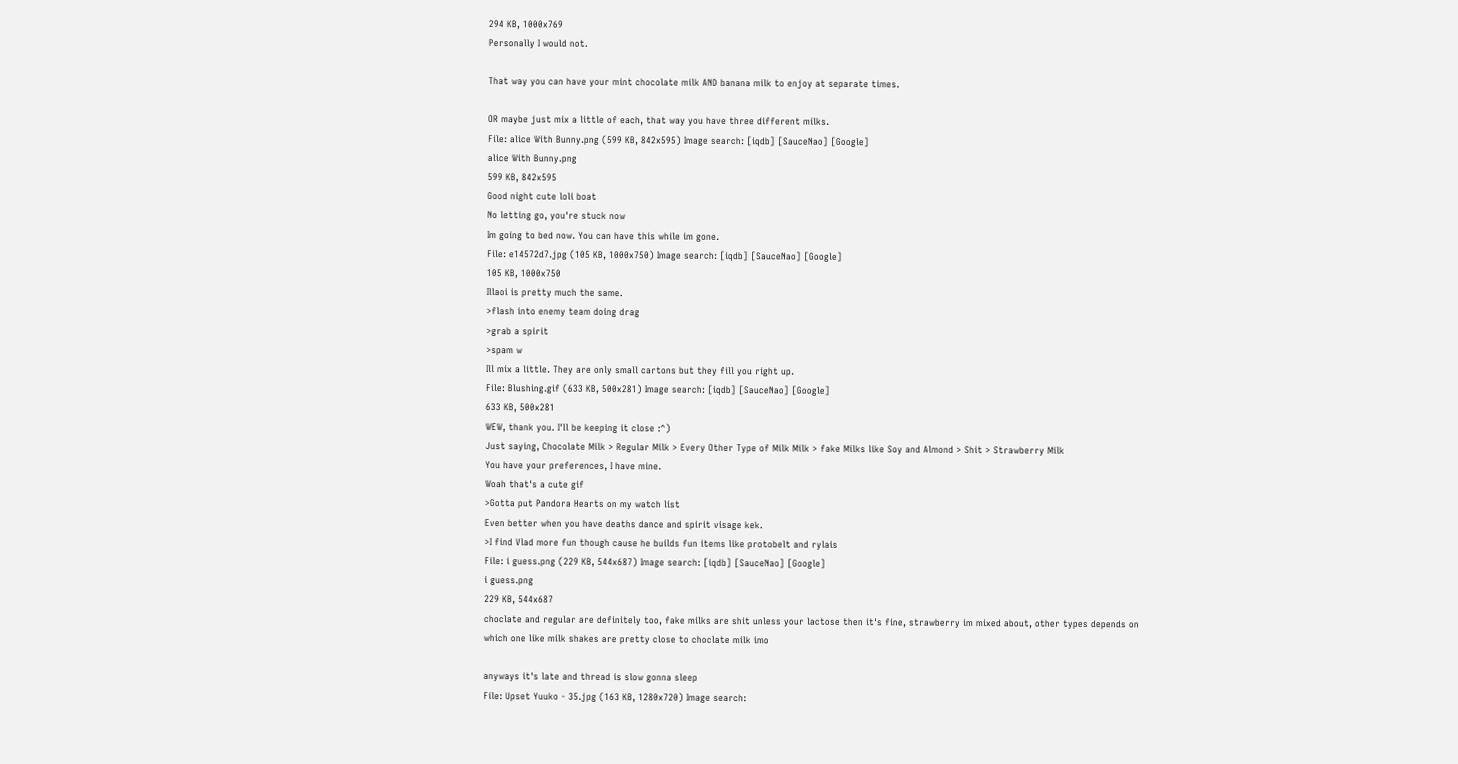294 KB, 1000x769
Personally I would not.

That way you can have your mint chocolate milk AND banana milk to enjoy at separate times.

OR maybe just mix a little of each, that way you have three different milks.
File: alice With Bunny.png (599 KB, 842x595) Image search: [iqdb] [SauceNao] [Google]
alice With Bunny.png
599 KB, 842x595
Good night cute loli boat
No letting go, you're stuck now
Im going to bed now. You can have this while im gone.
File: e14572d7.jpg (105 KB, 1000x750) Image search: [iqdb] [SauceNao] [Google]
105 KB, 1000x750
Illaoi is pretty much the same.
>flash into enemy team doing drag
>grab a spirit
>spam w
Ill mix a little. They are only small cartons but they fill you right up.
File: Blushing.gif (633 KB, 500x281) Image search: [iqdb] [SauceNao] [Google]
633 KB, 500x281
WEW, thank you. I'll be keeping it close :^)
Just saying, Chocolate Milk > Regular Milk > Every Other Type of Milk Milk > fake Milks like Soy and Almond > Shit > Strawberry Milk
You have your preferences, I have mine.
Woah that's a cute gif
>Gotta put Pandora Hearts on my watch list
Even better when you have deaths dance and spirit visage kek.
>I find Vlad more fun though cause he builds fun items like protobelt and rylais
File: i guess.png (229 KB, 544x687) Image search: [iqdb] [SauceNao] [Google]
i guess.png
229 KB, 544x687
choclate and regular are definitely too, fake milks are shit unless your lactose then it's fine, strawberry im mixed about, other types depends on which one like milk shakes are pretty close to choclate milk imo

anyways it's late and thread is slow gonna sleep
File: Upset Yuuko - 35.jpg (163 KB, 1280x720) Image search: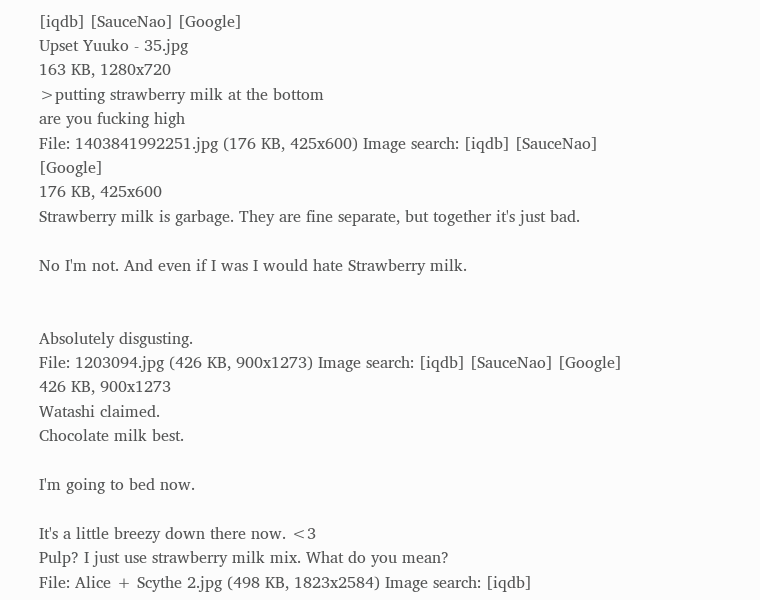[iqdb] [SauceNao] [Google]
Upset Yuuko - 35.jpg
163 KB, 1280x720
>putting strawberry milk at the bottom
are you fucking high
File: 1403841992251.jpg (176 KB, 425x600) Image search: [iqdb] [SauceNao] [Google]
176 KB, 425x600
Strawberry milk is garbage. They are fine separate, but together it's just bad.

No I'm not. And even if I was I would hate Strawberry milk.


Absolutely disgusting.
File: 1203094.jpg (426 KB, 900x1273) Image search: [iqdb] [SauceNao] [Google]
426 KB, 900x1273
Watashi claimed.
Chocolate milk best.

I'm going to bed now.

It's a little breezy down there now. <3
Pulp? I just use strawberry milk mix. What do you mean?
File: Alice + Scythe 2.jpg (498 KB, 1823x2584) Image search: [iqdb]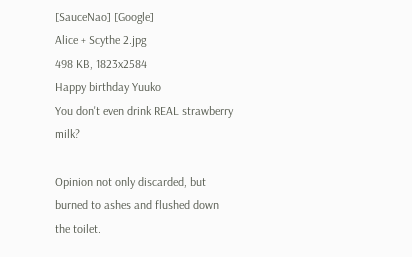[SauceNao] [Google]
Alice + Scythe 2.jpg
498 KB, 1823x2584
Happy birthday Yuuko
You don't even drink REAL strawberry milk?

Opinion not only discarded, but burned to ashes and flushed down the toilet.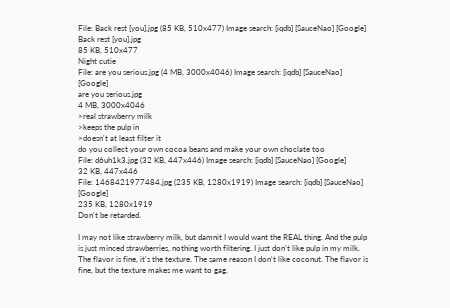File: Back rest [you].jpg (85 KB, 510x477) Image search: [iqdb] [SauceNao] [Google]
Back rest [you].jpg
85 KB, 510x477
Night cutie
File: are you serious.jpg (4 MB, 3000x4046) Image search: [iqdb] [SauceNao] [Google]
are you serious.jpg
4 MB, 3000x4046
>real strawberry milk
>keeps the pulp in
>doesn't at least filter it
do you collect your own cocoa beans and make your own choclate too
File: d6uh1k3.jpg (32 KB, 447x446) Image search: [iqdb] [SauceNao] [Google]
32 KB, 447x446
File: 1468421977484.jpg (235 KB, 1280x1919) Image search: [iqdb] [SauceNao] [Google]
235 KB, 1280x1919
Don't be retarded.

I may not like strawberry milk, but damnit I would want the REAL thing. And the pulp is just minced strawberries, nothing worth filtering. I just don't like pulp in my milk. The flavor is fine, it's the texture. The same reason I don't like coconut. The flavor is fine, but the texture makes me want to gag.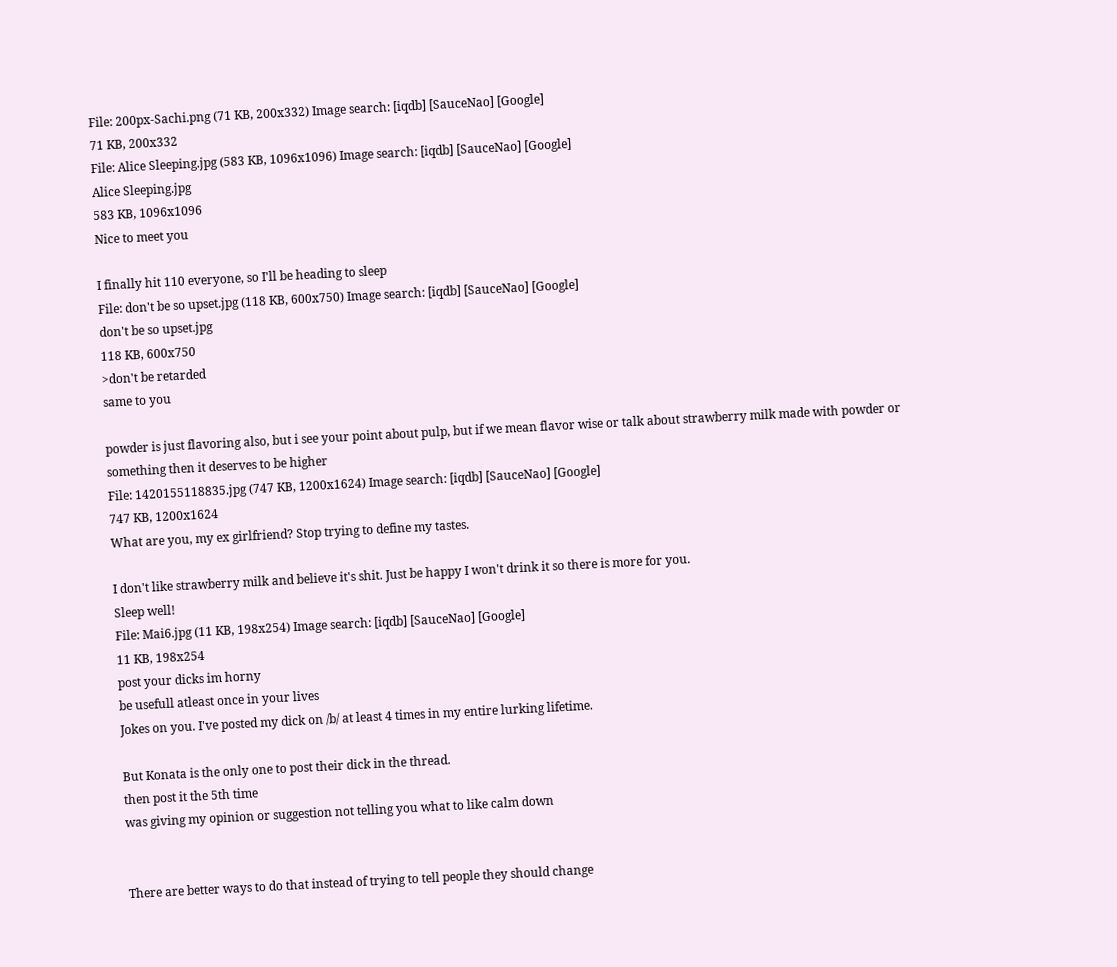File: 200px-Sachi.png (71 KB, 200x332) Image search: [iqdb] [SauceNao] [Google]
71 KB, 200x332
File: Alice Sleeping.jpg (583 KB, 1096x1096) Image search: [iqdb] [SauceNao] [Google]
Alice Sleeping.jpg
583 KB, 1096x1096
Nice to meet you

I finally hit 110 everyone, so I'll be heading to sleep
File: don't be so upset.jpg (118 KB, 600x750) Image search: [iqdb] [SauceNao] [Google]
don't be so upset.jpg
118 KB, 600x750
>don't be retarded
same to you

powder is just flavoring also, but i see your point about pulp, but if we mean flavor wise or talk about strawberry milk made with powder or something then it deserves to be higher
File: 1420155118835.jpg (747 KB, 1200x1624) Image search: [iqdb] [SauceNao] [Google]
747 KB, 1200x1624
What are you, my ex girlfriend? Stop trying to define my tastes.

I don't like strawberry milk and believe it's shit. Just be happy I won't drink it so there is more for you.
Sleep well!
File: Mai6.jpg (11 KB, 198x254) Image search: [iqdb] [SauceNao] [Google]
11 KB, 198x254
post your dicks im horny
be usefull atleast once in your lives
Jokes on you. I've posted my dick on /b/ at least 4 times in my entire lurking lifetime.

But Konata is the only one to post their dick in the thread.
then post it the 5th time
was giving my opinion or suggestion not telling you what to like calm down


There are better ways to do that instead of trying to tell people they should change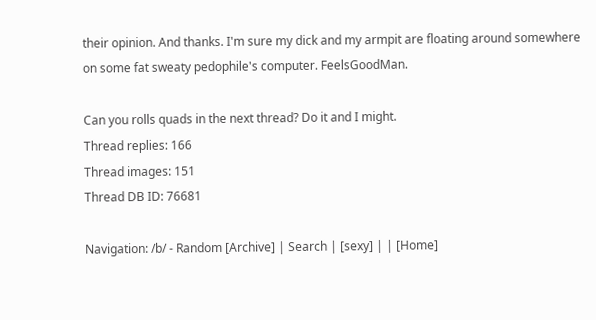their opinion. And thanks. I'm sure my dick and my armpit are floating around somewhere on some fat sweaty pedophile's computer. FeelsGoodMan.

Can you rolls quads in the next thread? Do it and I might.
Thread replies: 166
Thread images: 151
Thread DB ID: 76681

Navigation: /b/ - Random [Archive] | Search | [sexy] | | [Home]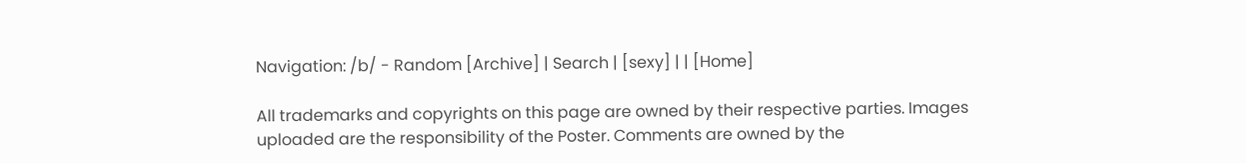Navigation: /b/ - Random [Archive] | Search | [sexy] | | [Home]

All trademarks and copyrights on this page are owned by their respective parties. Images uploaded are the responsibility of the Poster. Comments are owned by the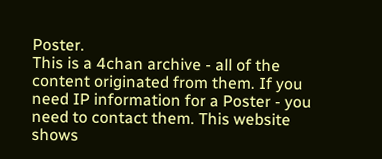Poster.
This is a 4chan archive - all of the content originated from them. If you need IP information for a Poster - you need to contact them. This website shows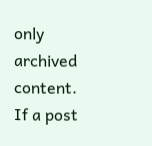only archived content.
If a post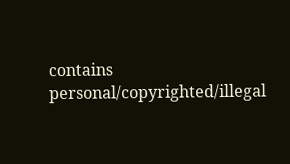contains personal/copyrighted/illegal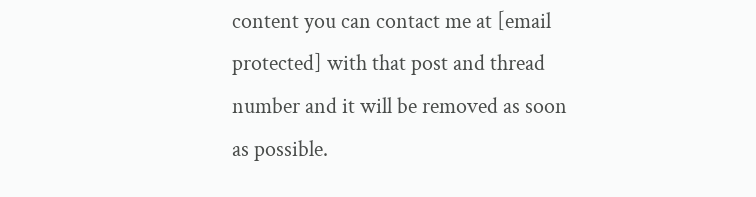content you can contact me at [email protected] with that post and thread number and it will be removed as soon as possible.